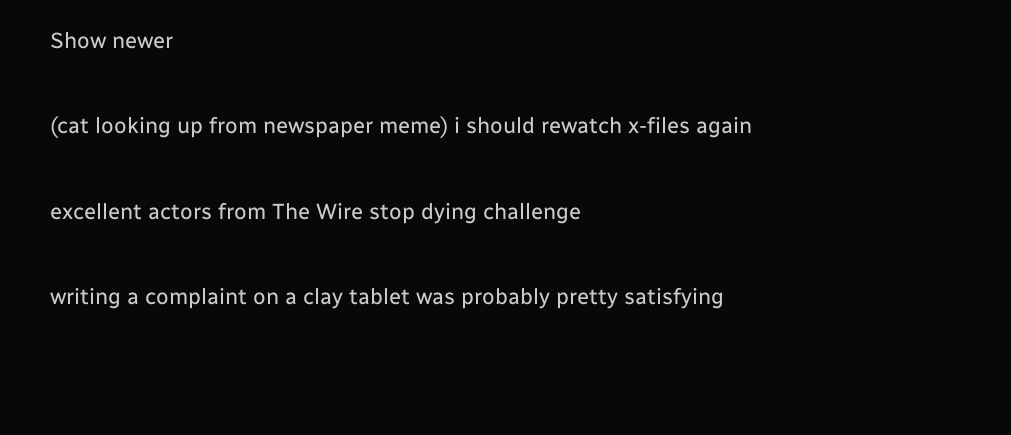Show newer

(cat looking up from newspaper meme) i should rewatch x-files again

excellent actors from The Wire stop dying challenge

writing a complaint on a clay tablet was probably pretty satisfying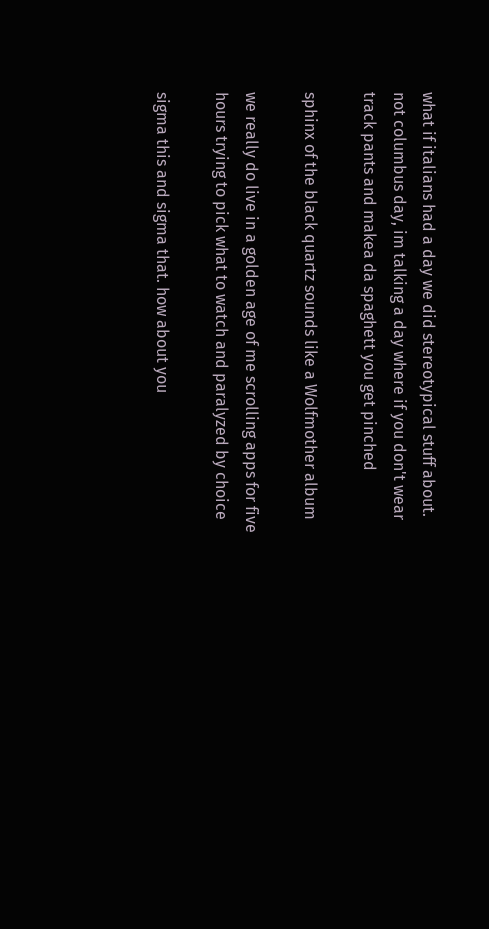what if italians had a day we did stereotypical stuff about. not columbus day, im talking a day where if you don't wear track pants and makea da spaghett you get pinched

sphinx of the black quartz sounds like a Wolfmother album

we really do live in a golden age of me scrolling apps for five hours trying to pick what to watch and paralyzed by choice

sigma this and sigma that. how about you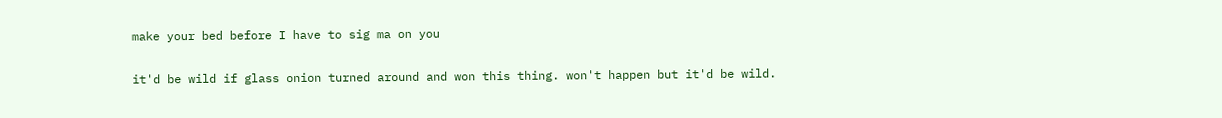make your bed before I have to sig ma on you

it'd be wild if glass onion turned around and won this thing. won't happen but it'd be wild.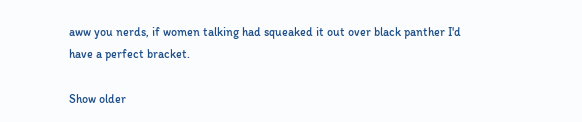aww you nerds, if women talking had squeaked it out over black panther I'd have a perfect bracket.

Show older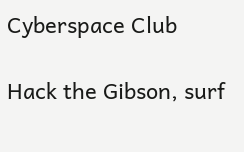Cyberspace Club

Hack the Gibson, surf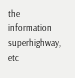the information superhighway, etc